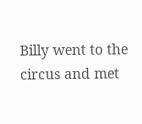Billy went to the circus and met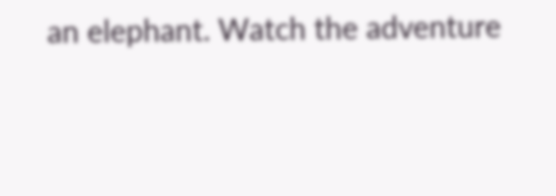an elephant. Watch the adventure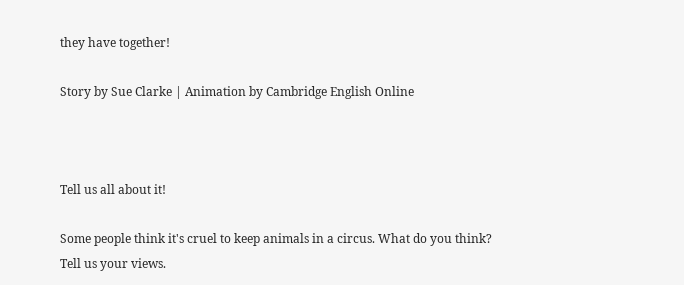they have together!

Story by Sue Clarke | Animation by Cambridge English Online



Tell us all about it!

Some people think it's cruel to keep animals in a circus. What do you think? Tell us your views.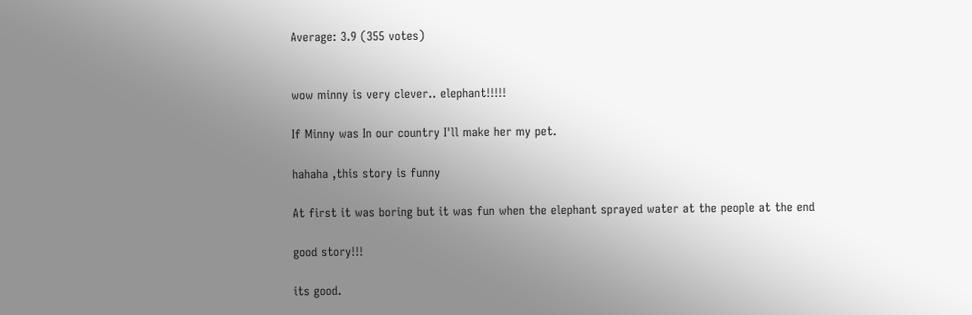Average: 3.9 (355 votes)


wow minny is very clever.. elephant!!!!!

If Minny was In our country I'll make her my pet.

hahaha ,this story is funny

At first it was boring but it was fun when the elephant sprayed water at the people at the end

good story!!!

its good.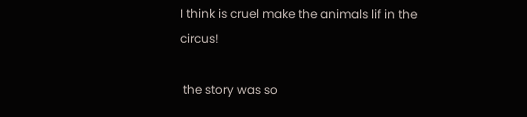I think is cruel make the animals lif in the circus!

 the story was so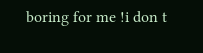boring for me !i don t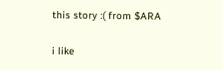this story :( from $ARA

i like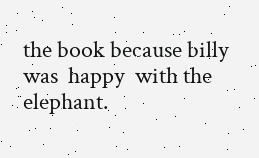the book because billy was  happy  with the elephant.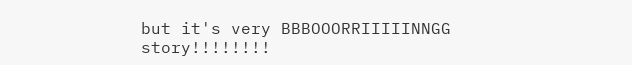but it's very BBBOOORRIIIIINNGG story!!!!!!!!